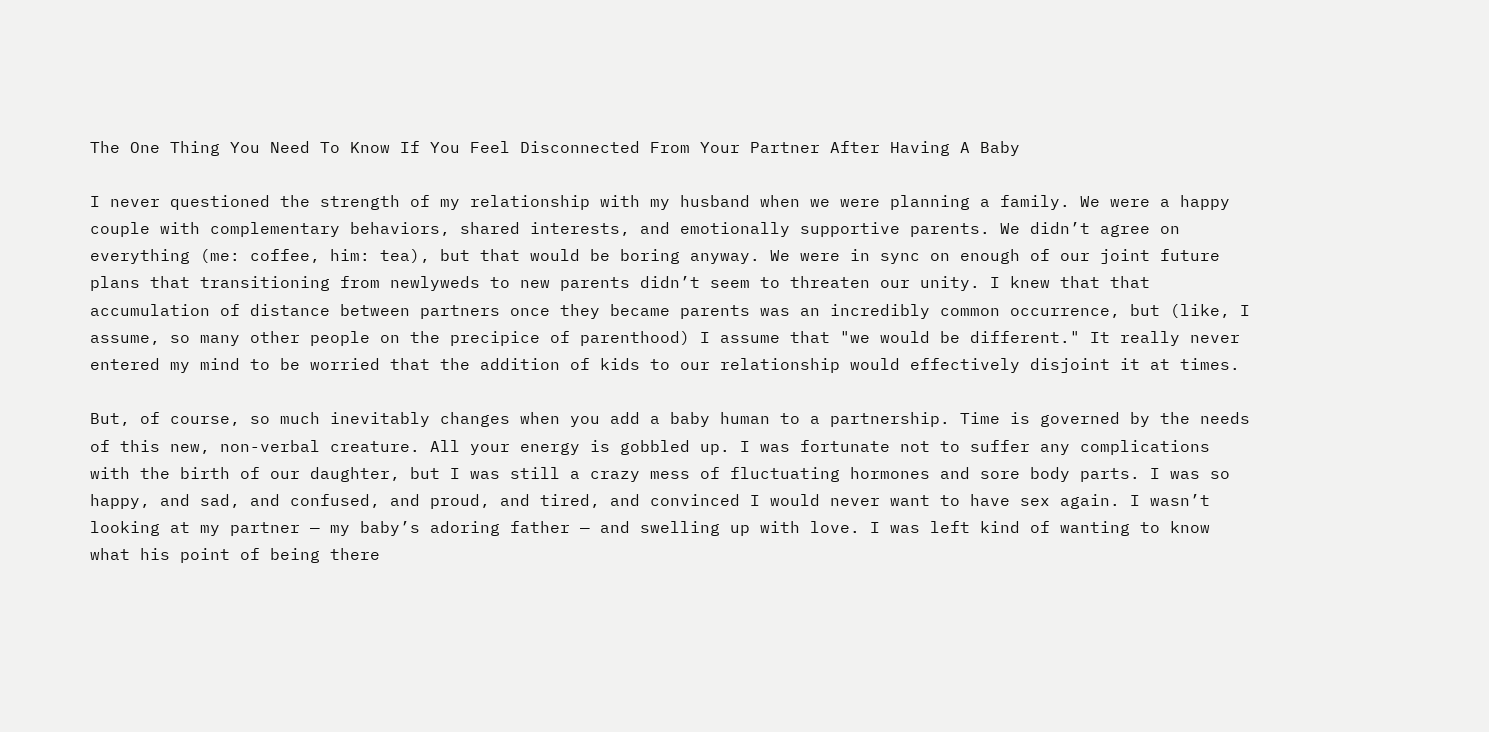The One Thing You Need To Know If You Feel Disconnected From Your Partner After Having A Baby

I never questioned the strength of my relationship with my husband when we were planning a family. We were a happy couple with complementary behaviors, shared interests, and emotionally supportive parents. We didn’t agree on everything (me: coffee, him: tea), but that would be boring anyway. We were in sync on enough of our joint future plans that transitioning from newlyweds to new parents didn’t seem to threaten our unity. I knew that that accumulation of distance between partners once they became parents was an incredibly common occurrence, but (like, I assume, so many other people on the precipice of parenthood) I assume that "we would be different." It really never entered my mind to be worried that the addition of kids to our relationship would effectively disjoint it at times.

But, of course, so much inevitably changes when you add a baby human to a partnership. Time is governed by the needs of this new, non-verbal creature. All your energy is gobbled up. I was fortunate not to suffer any complications with the birth of our daughter, but I was still a crazy mess of fluctuating hormones and sore body parts. I was so happy, and sad, and confused, and proud, and tired, and convinced I would never want to have sex again. I wasn’t looking at my partner — my baby’s adoring father — and swelling up with love. I was left kind of wanting to know what his point of being there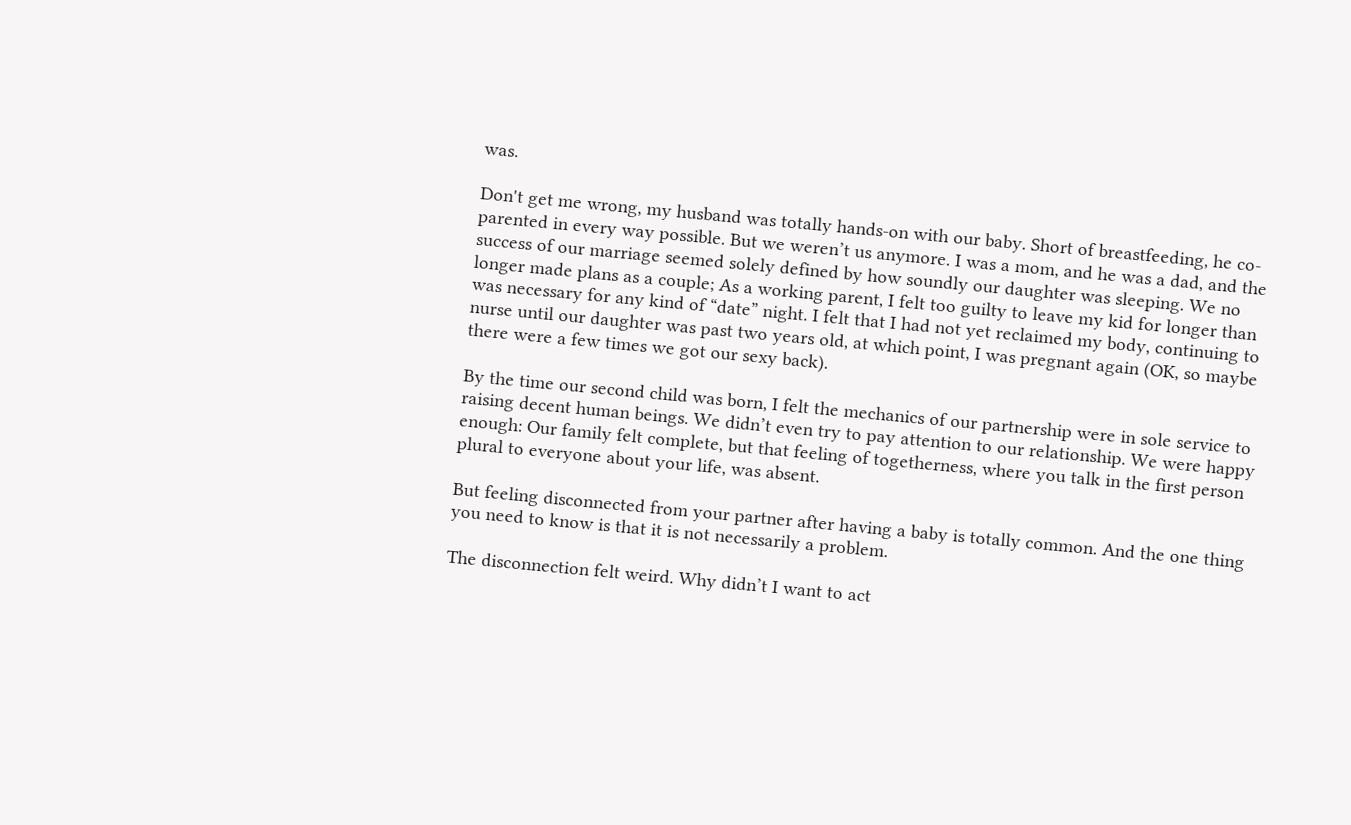was.

Don't get me wrong, my husband was totally hands-on with our baby. Short of breastfeeding, he co-parented in every way possible. But we weren’t us anymore. I was a mom, and he was a dad, and the success of our marriage seemed solely defined by how soundly our daughter was sleeping. We no longer made plans as a couple; As a working parent, I felt too guilty to leave my kid for longer than was necessary for any kind of “date” night. I felt that I had not yet reclaimed my body, continuing to nurse until our daughter was past two years old, at which point, I was pregnant again (OK, so maybe there were a few times we got our sexy back).

By the time our second child was born, I felt the mechanics of our partnership were in sole service to raising decent human beings. We didn’t even try to pay attention to our relationship. We were happy enough: Our family felt complete, but that feeling of togetherness, where you talk in the first person plural to everyone about your life, was absent.

But feeling disconnected from your partner after having a baby is totally common. And the one thing you need to know is that it is not necessarily a problem.

The disconnection felt weird. Why didn’t I want to act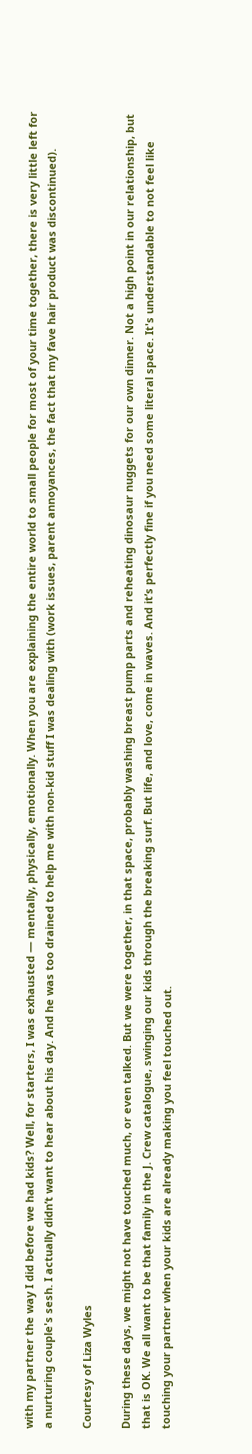with my partner the way I did before we had kids? Well, for starters, I was exhausted — mentally, physically, emotionally. When you are explaining the entire world to small people for most of your time together, there is very little left for a nurturing couple's sesh. I actually didn’t want to hear about his day. And he was too drained to help me with non-kid stuff I was dealing with (work issues, parent annoyances, the fact that my fave hair product was discontinued).

Courtesy of Liza Wyles

During these days, we might not have touched much, or even talked. But we were together, in that space, probably washing breast pump parts and reheating dinosaur nuggets for our own dinner. Not a high point in our relationship, but that is OK. We all want to be that family in the J. Crew catalogue, swinging our kids through the breaking surf. But life, and love, come in waves. And it’s perfectly fine if you need some literal space. It's understandable to not feel like touching your partner when your kids are already making you feel touched out.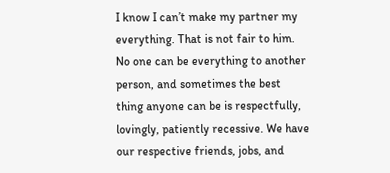I know I can’t make my partner my everything. That is not fair to him. No one can be everything to another person, and sometimes the best thing anyone can be is respectfully, lovingly, patiently recessive. We have our respective friends, jobs, and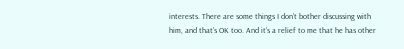interests. There are some things I don’t bother discussing with him, and that’s OK too. And it’s a relief to me that he has other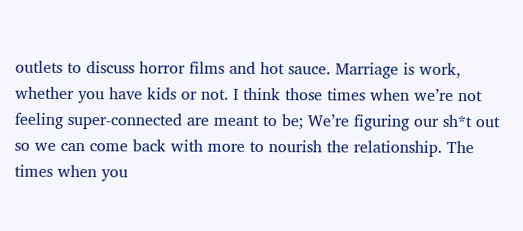outlets to discuss horror films and hot sauce. Marriage is work, whether you have kids or not. I think those times when we’re not feeling super-connected are meant to be; We’re figuring our sh*t out so we can come back with more to nourish the relationship. The times when you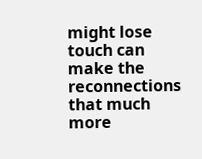might lose touch can make the reconnections that much more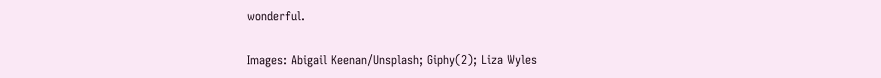wonderful.

Images: Abigail Keenan/Unsplash; Giphy(2); Liza Wyles